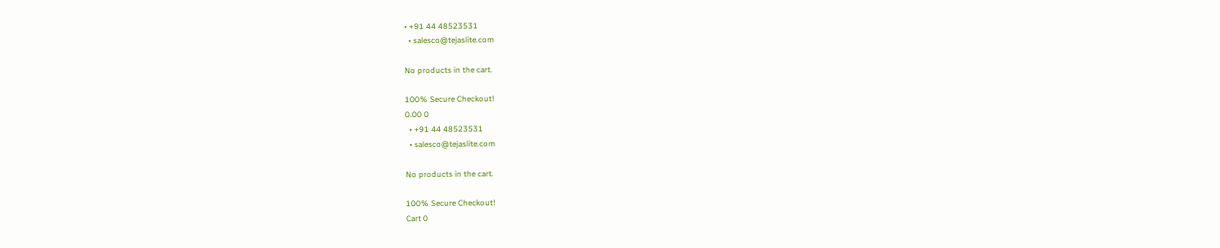• +91 44 48523531
  • salesco@tejaslite.com

No products in the cart.

100% Secure Checkout!
0.00 0
  • +91 44 48523531
  • salesco@tejaslite.com

No products in the cart.

100% Secure Checkout!
Cart 0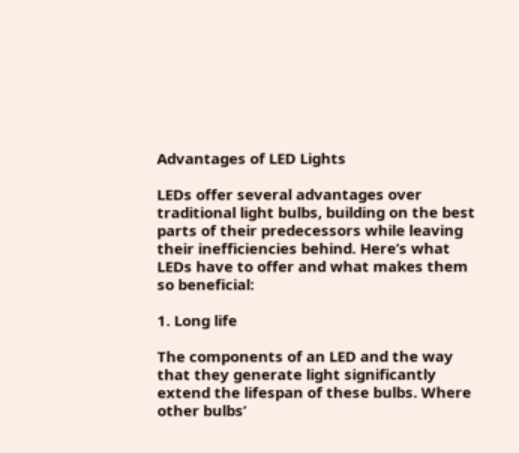Advantages of LED Lights

LEDs offer several advantages over traditional light bulbs, building on the best parts of their predecessors while leaving their inefficiencies behind. Here’s what LEDs have to offer and what makes them so beneficial:

1. Long life

The components of an LED and the way that they generate light significantly extend the lifespan of these bulbs. Where other bulbs’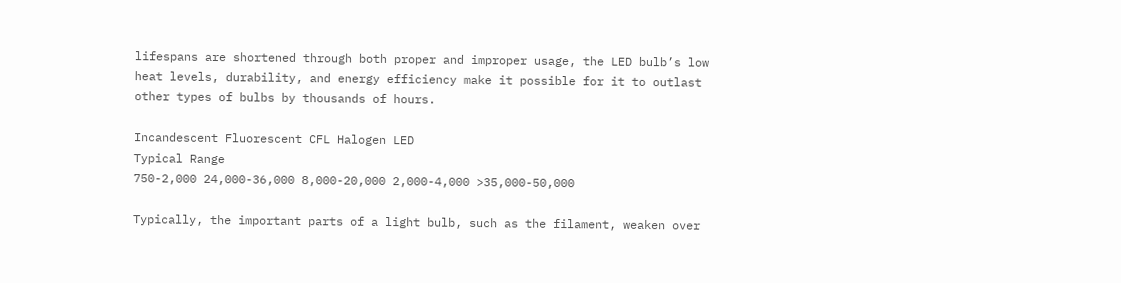lifespans are shortened through both proper and improper usage, the LED bulb’s low heat levels, durability, and energy efficiency make it possible for it to outlast other types of bulbs by thousands of hours.

Incandescent Fluorescent CFL Halogen LED
Typical Range
750-2,000 24,000-36,000 8,000-20,000 2,000-4,000 >35,000-50,000

Typically, the important parts of a light bulb, such as the filament, weaken over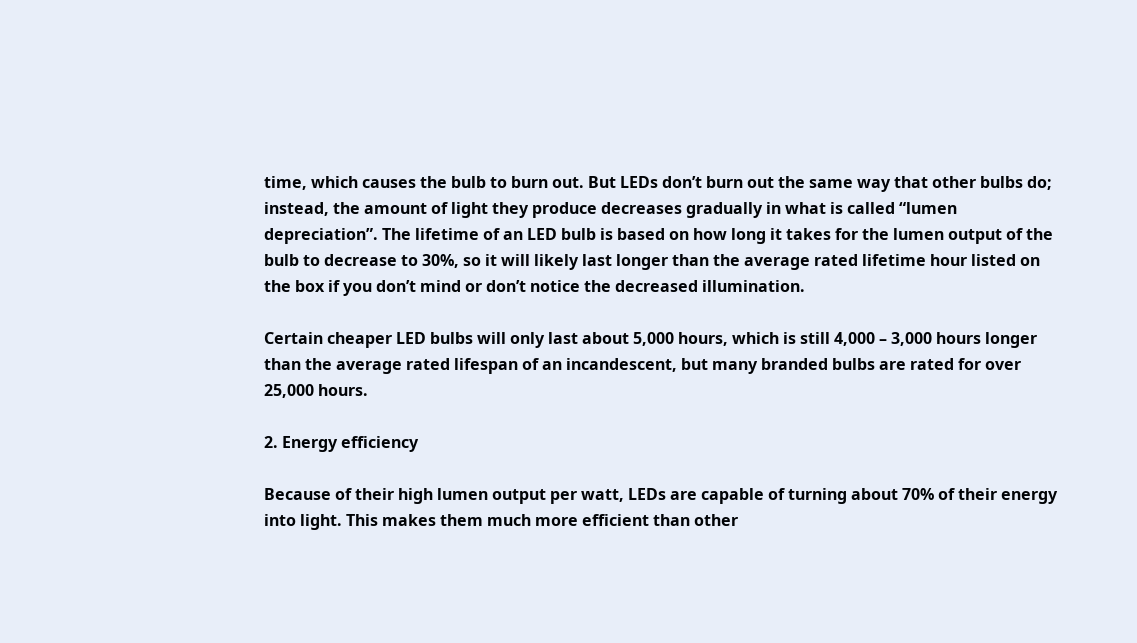time, which causes the bulb to burn out. But LEDs don’t burn out the same way that other bulbs do; instead, the amount of light they produce decreases gradually in what is called “lumen depreciation”. The lifetime of an LED bulb is based on how long it takes for the lumen output of the bulb to decrease to 30%, so it will likely last longer than the average rated lifetime hour listed on the box if you don’t mind or don’t notice the decreased illumination.

Certain cheaper LED bulbs will only last about 5,000 hours, which is still 4,000 – 3,000 hours longer than the average rated lifespan of an incandescent, but many branded bulbs are rated for over 25,000 hours.

2. Energy efficiency

Because of their high lumen output per watt, LEDs are capable of turning about 70% of their energy into light. This makes them much more efficient than other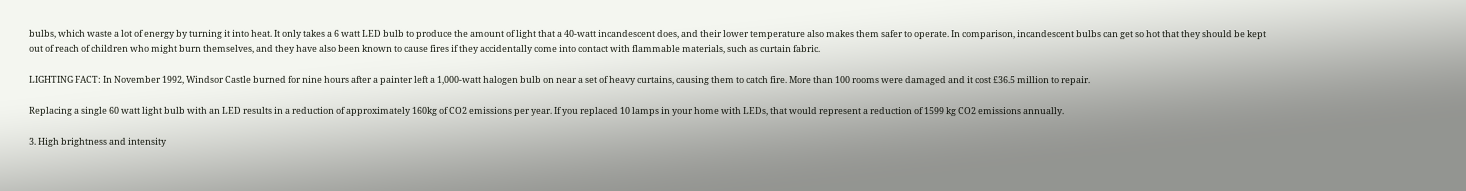bulbs, which waste a lot of energy by turning it into heat. It only takes a 6 watt LED bulb to produce the amount of light that a 40-watt incandescent does, and their lower temperature also makes them safer to operate. In comparison, incandescent bulbs can get so hot that they should be kept out of reach of children who might burn themselves, and they have also been known to cause fires if they accidentally come into contact with flammable materials, such as curtain fabric.

LIGHTING FACT: In November 1992, Windsor Castle burned for nine hours after a painter left a 1,000-watt halogen bulb on near a set of heavy curtains, causing them to catch fire. More than 100 rooms were damaged and it cost £36.5 million to repair.

Replacing a single 60 watt light bulb with an LED results in a reduction of approximately 160kg of CO2 emissions per year. If you replaced 10 lamps in your home with LEDs, that would represent a reduction of 1599 kg CO2 emissions annually.

3. High brightness and intensity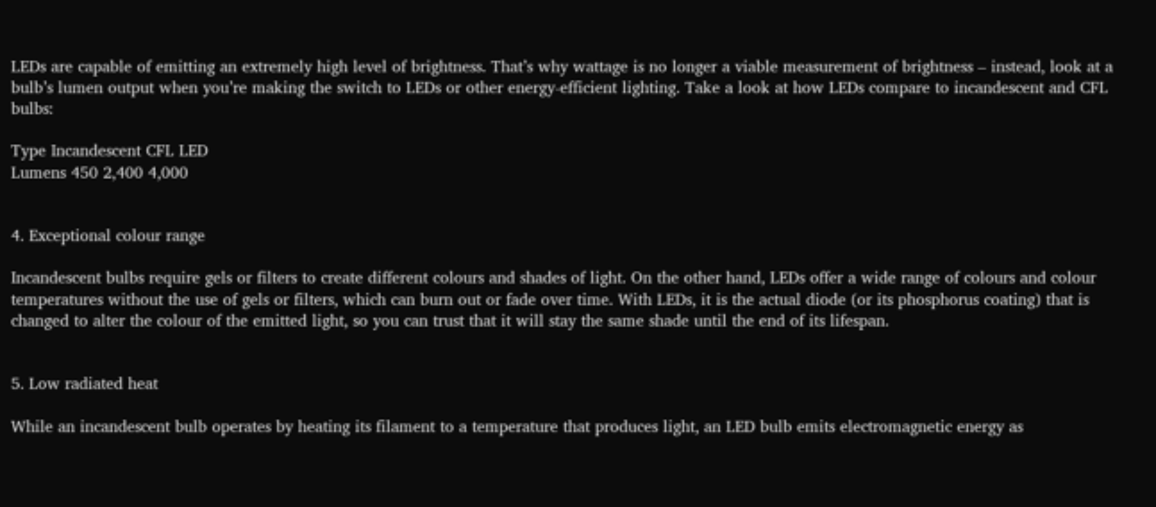LEDs are capable of emitting an extremely high level of brightness. That’s why wattage is no longer a viable measurement of brightness – instead, look at a bulb’s lumen output when you’re making the switch to LEDs or other energy-efficient lighting. Take a look at how LEDs compare to incandescent and CFL bulbs:

Type Incandescent CFL LED
Lumens 450 2,400 4,000


4. Exceptional colour range

Incandescent bulbs require gels or filters to create different colours and shades of light. On the other hand, LEDs offer a wide range of colours and colour temperatures without the use of gels or filters, which can burn out or fade over time. With LEDs, it is the actual diode (or its phosphorus coating) that is changed to alter the colour of the emitted light, so you can trust that it will stay the same shade until the end of its lifespan.


5. Low radiated heat

While an incandescent bulb operates by heating its filament to a temperature that produces light, an LED bulb emits electromagnetic energy as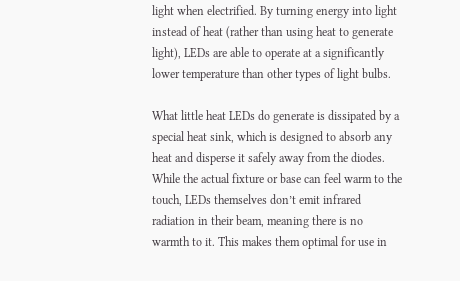light when electrified. By turning energy into light instead of heat (rather than using heat to generate light), LEDs are able to operate at a significantly lower temperature than other types of light bulbs.

What little heat LEDs do generate is dissipated by a special heat sink, which is designed to absorb any heat and disperse it safely away from the diodes. While the actual fixture or base can feel warm to the touch, LEDs themselves don’t emit infrared radiation in their beam, meaning there is no warmth to it. This makes them optimal for use in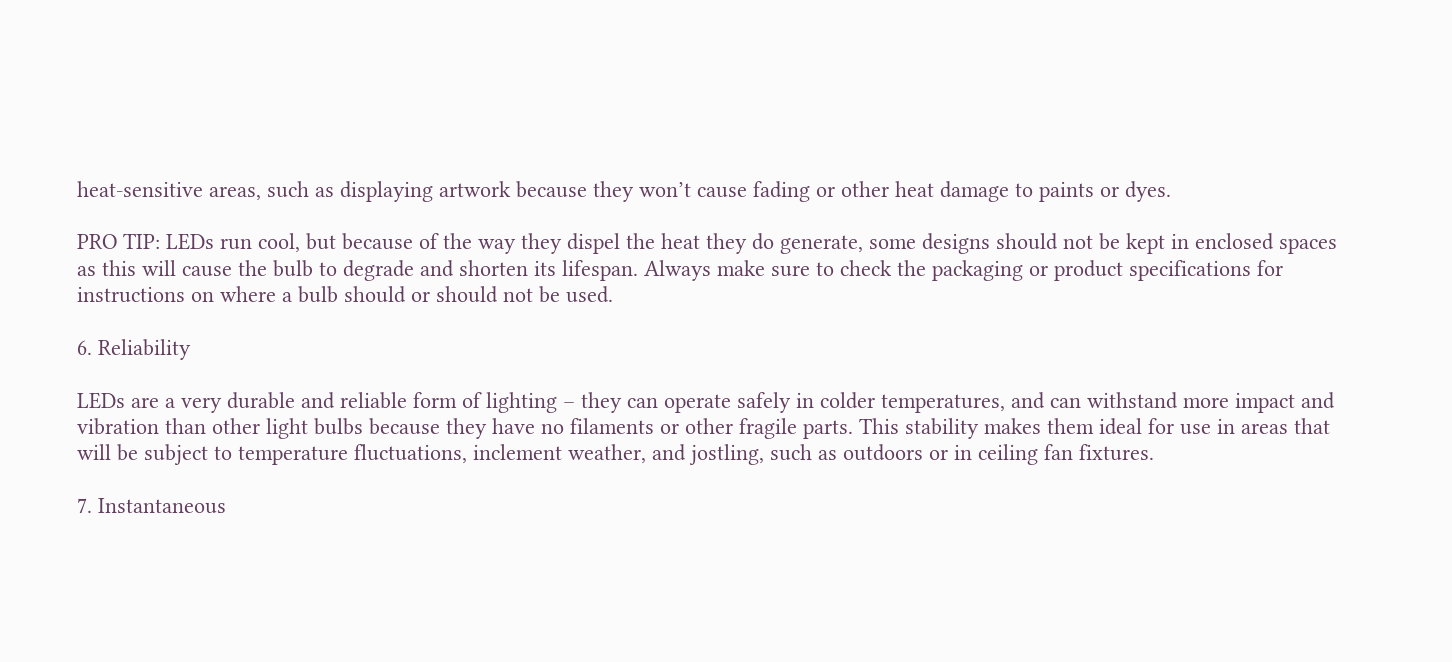heat-sensitive areas, such as displaying artwork because they won’t cause fading or other heat damage to paints or dyes.

PRO TIP: LEDs run cool, but because of the way they dispel the heat they do generate, some designs should not be kept in enclosed spaces as this will cause the bulb to degrade and shorten its lifespan. Always make sure to check the packaging or product specifications for instructions on where a bulb should or should not be used.

6. Reliability

LEDs are a very durable and reliable form of lighting – they can operate safely in colder temperatures, and can withstand more impact and vibration than other light bulbs because they have no filaments or other fragile parts. This stability makes them ideal for use in areas that will be subject to temperature fluctuations, inclement weather, and jostling, such as outdoors or in ceiling fan fixtures.

7. Instantaneous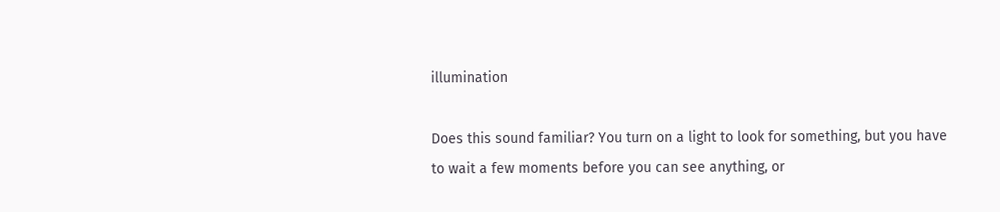illumination

Does this sound familiar? You turn on a light to look for something, but you have to wait a few moments before you can see anything, or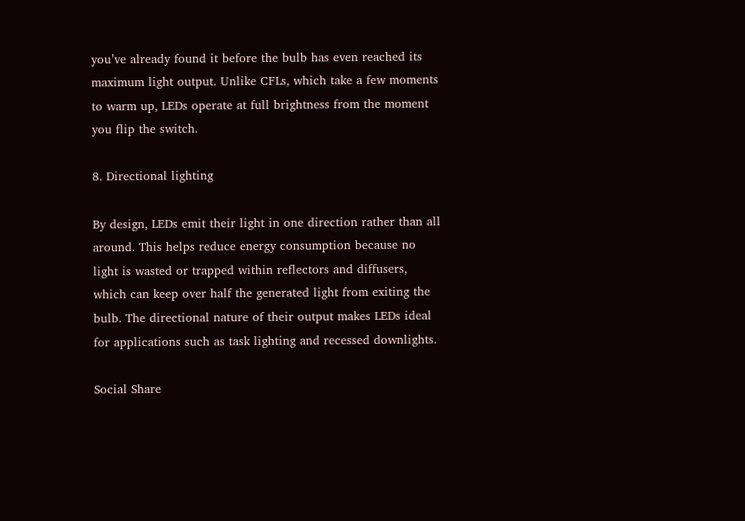you’ve already found it before the bulb has even reached its maximum light output. Unlike CFLs, which take a few moments to warm up, LEDs operate at full brightness from the moment you flip the switch.

8. Directional lighting

By design, LEDs emit their light in one direction rather than all around. This helps reduce energy consumption because no light is wasted or trapped within reflectors and diffusers, which can keep over half the generated light from exiting the bulb. The directional nature of their output makes LEDs ideal for applications such as task lighting and recessed downlights.

Social Share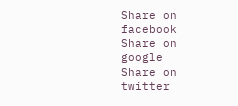Share on facebook
Share on google
Share on twitter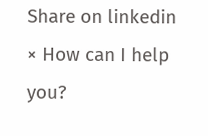Share on linkedin
× How can I help you?